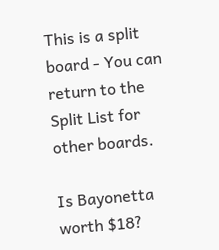This is a split board - You can return to the Split List for other boards.

Is Bayonetta worth $18?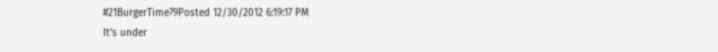#21BurgerTime79Posted 12/30/2012 6:19:17 PM
It's under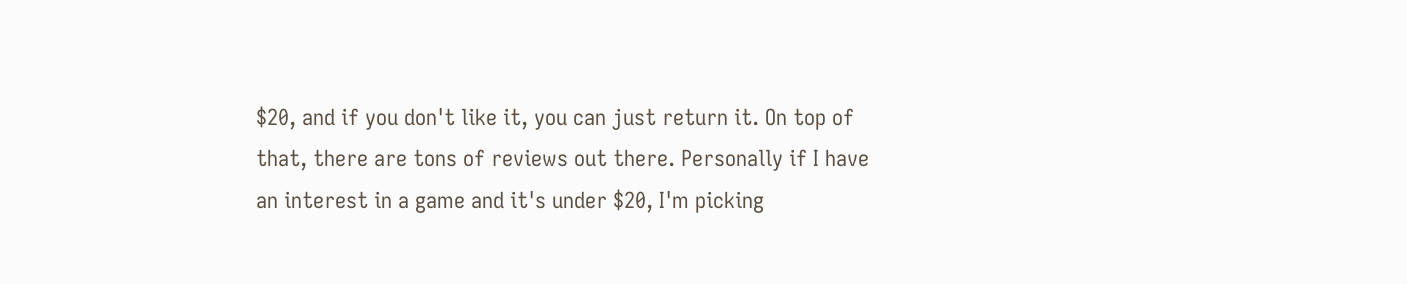$20, and if you don't like it, you can just return it. On top of that, there are tons of reviews out there. Personally if I have an interest in a game and it's under $20, I'm picking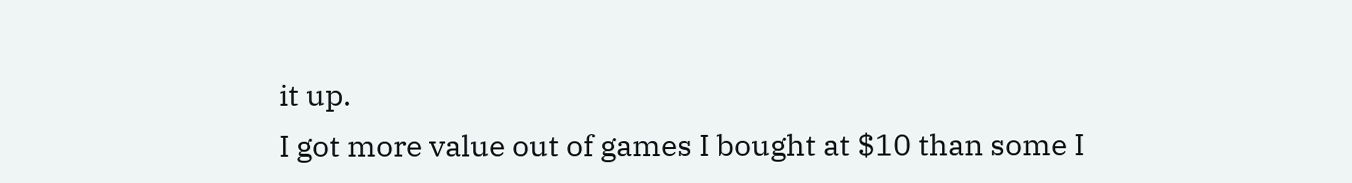it up.
I got more value out of games I bought at $10 than some I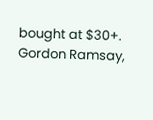bought at $30+.
Gordon Ramsay,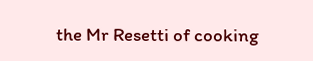the Mr Resetti of cooking